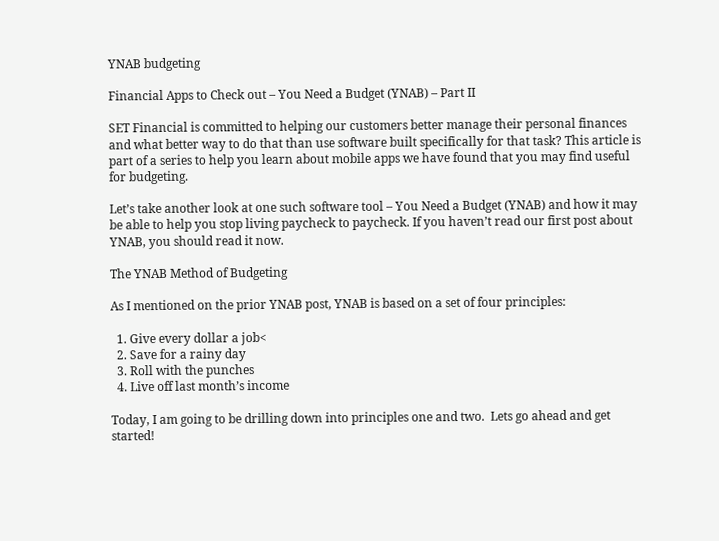YNAB budgeting

Financial Apps to Check out – You Need a Budget (YNAB) – Part II

SET Financial is committed to helping our customers better manage their personal finances and what better way to do that than use software built specifically for that task? This article is part of a series to help you learn about mobile apps we have found that you may find useful for budgeting.

Let’s take another look at one such software tool – You Need a Budget (YNAB) and how it may be able to help you stop living paycheck to paycheck. If you haven’t read our first post about YNAB, you should read it now.

The YNAB Method of Budgeting

As I mentioned on the prior YNAB post, YNAB is based on a set of four principles:

  1. Give every dollar a job<
  2. Save for a rainy day
  3. Roll with the punches
  4. Live off last month’s income

Today, I am going to be drilling down into principles one and two.  Lets go ahead and get started!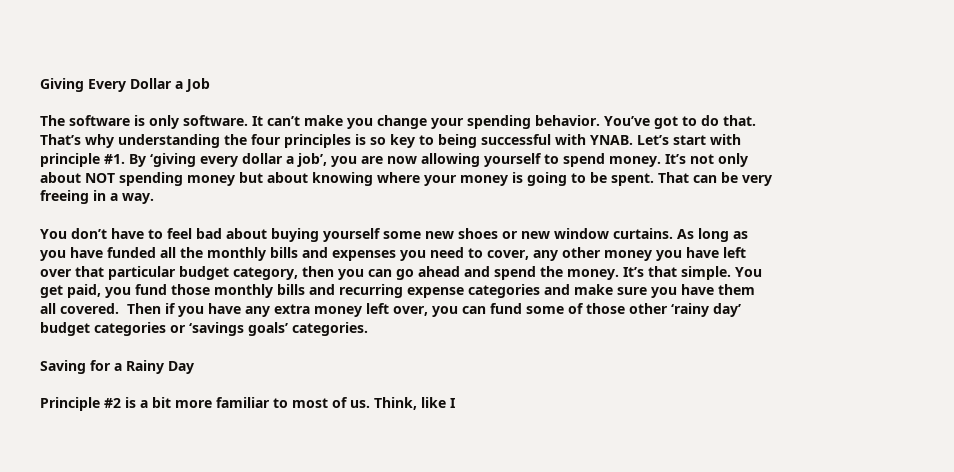Giving Every Dollar a Job

The software is only software. It can’t make you change your spending behavior. You’ve got to do that. That’s why understanding the four principles is so key to being successful with YNAB. Let’s start with principle #1. By ‘giving every dollar a job’, you are now allowing yourself to spend money. It’s not only about NOT spending money but about knowing where your money is going to be spent. That can be very freeing in a way.

You don’t have to feel bad about buying yourself some new shoes or new window curtains. As long as you have funded all the monthly bills and expenses you need to cover, any other money you have left over that particular budget category, then you can go ahead and spend the money. It’s that simple. You get paid, you fund those monthly bills and recurring expense categories and make sure you have them all covered.  Then if you have any extra money left over, you can fund some of those other ‘rainy day’ budget categories or ‘savings goals’ categories.

Saving for a Rainy Day

Principle #2 is a bit more familiar to most of us. Think, like I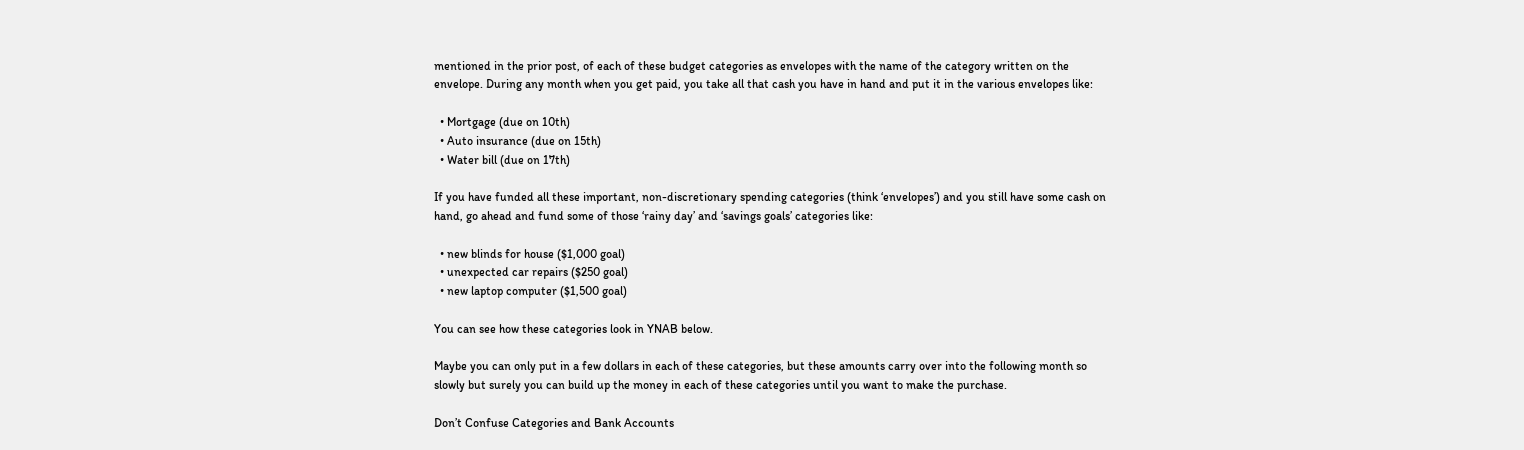mentioned in the prior post, of each of these budget categories as envelopes with the name of the category written on the envelope. During any month when you get paid, you take all that cash you have in hand and put it in the various envelopes like:

  • Mortgage (due on 10th)
  • Auto insurance (due on 15th)
  • Water bill (due on 17th)

If you have funded all these important, non-discretionary spending categories (think ‘envelopes’) and you still have some cash on hand, go ahead and fund some of those ‘rainy day’ and ‘savings goals’ categories like:

  • new blinds for house ($1,000 goal)
  • unexpected car repairs ($250 goal)
  • new laptop computer ($1,500 goal)

You can see how these categories look in YNAB below.

Maybe you can only put in a few dollars in each of these categories, but these amounts carry over into the following month so slowly but surely you can build up the money in each of these categories until you want to make the purchase.

Don’t Confuse Categories and Bank Accounts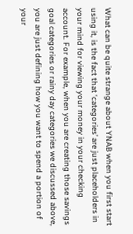What can be quite strange about YNAB when you first start using it, is the fact that ‘categories’ are just placeholders in your mind for viewing your money in your checking account. For example, when you are creating those savings goal categories or rainy day categories we discussed above, you are just defining how you want to spend a portion of your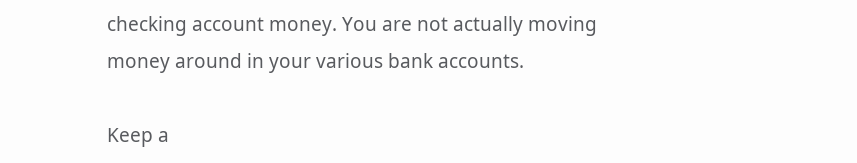checking account money. You are not actually moving money around in your various bank accounts.

Keep a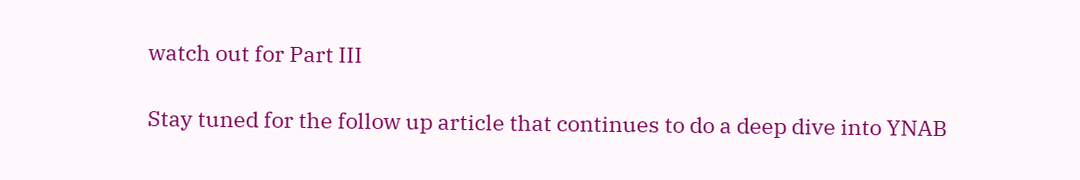watch out for Part III

Stay tuned for the follow up article that continues to do a deep dive into YNAB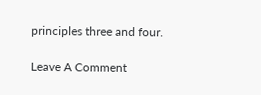principles three and four.

Leave A Comment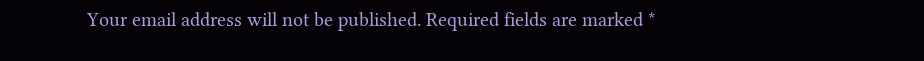Your email address will not be published. Required fields are marked *